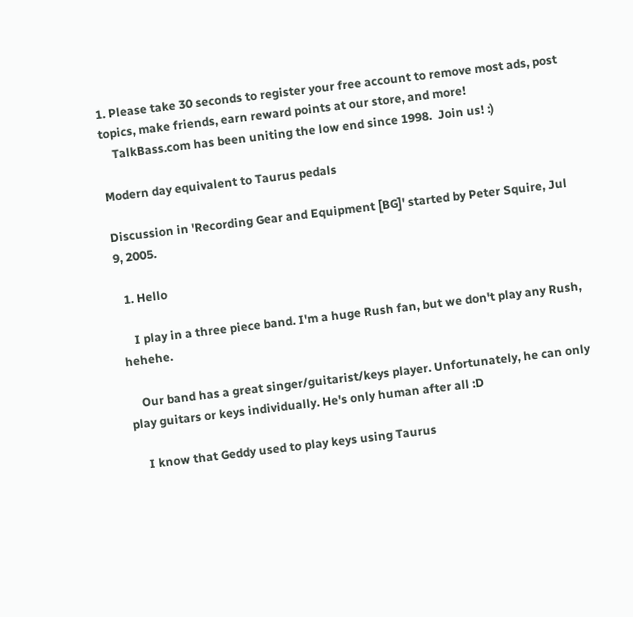1. Please take 30 seconds to register your free account to remove most ads, post topics, make friends, earn reward points at our store, and more!
    TalkBass.com has been uniting the low end since 1998.  Join us! :)

Modern day equivalent to Taurus pedals

Discussion in 'Recording Gear and Equipment [BG]' started by Peter Squire, Jul 9, 2005.

  1. Hello

    I play in a three piece band. I'm a huge Rush fan, but we don't play any Rush, hehehe.

    Our band has a great singer/guitarist/keys player. Unfortunately, he can only play guitars or keys individually. He's only human after all :D

    I know that Geddy used to play keys using Taurus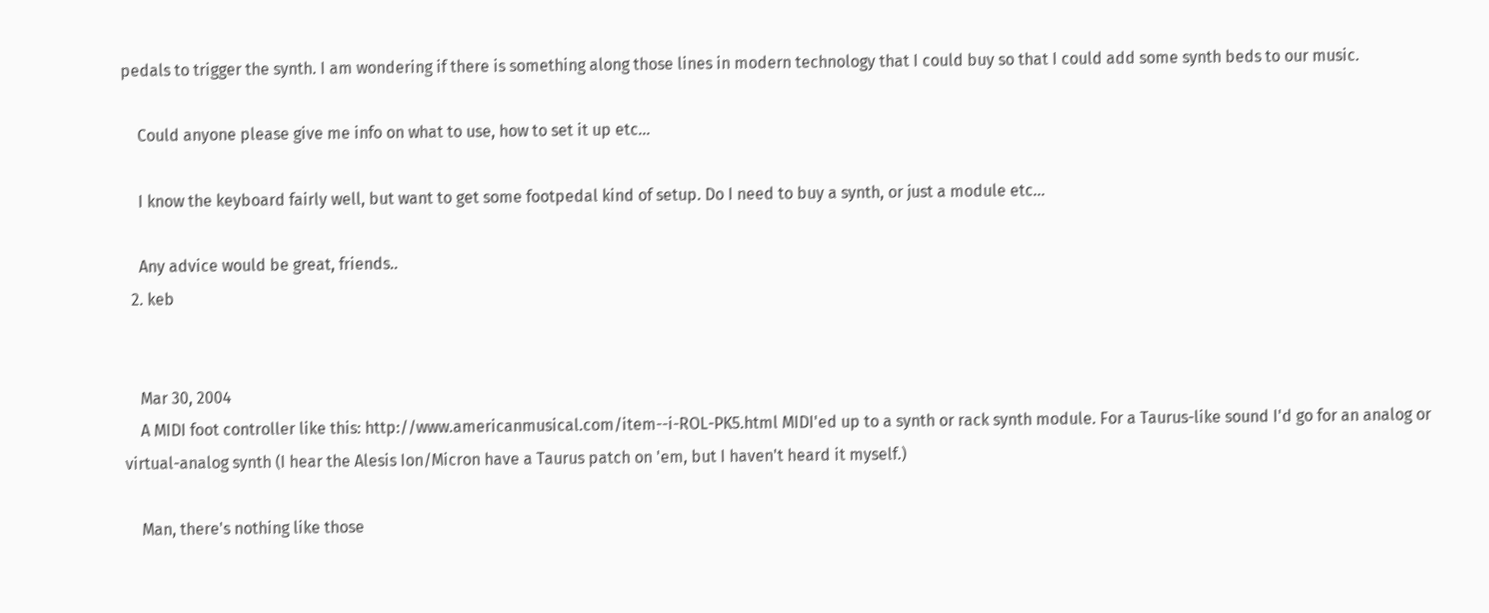pedals to trigger the synth. I am wondering if there is something along those lines in modern technology that I could buy so that I could add some synth beds to our music.

    Could anyone please give me info on what to use, how to set it up etc...

    I know the keyboard fairly well, but want to get some footpedal kind of setup. Do I need to buy a synth, or just a module etc...

    Any advice would be great, friends..
  2. keb


    Mar 30, 2004
    A MIDI foot controller like this: http://www.americanmusical.com/item--i-ROL-PK5.html MIDI'ed up to a synth or rack synth module. For a Taurus-like sound I'd go for an analog or virtual-analog synth (I hear the Alesis Ion/Micron have a Taurus patch on 'em, but I haven't heard it myself.)

    Man, there's nothing like those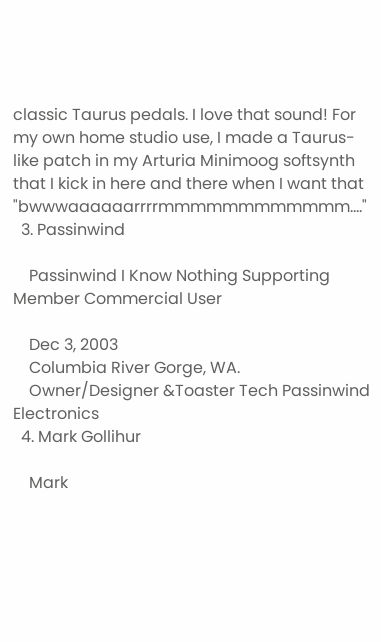classic Taurus pedals. I love that sound! For my own home studio use, I made a Taurus-like patch in my Arturia Minimoog softsynth that I kick in here and there when I want that "bwwwaaaaaarrrrmmmmmmmmmmmm...."
  3. Passinwind

    Passinwind I Know Nothing Supporting Member Commercial User

    Dec 3, 2003
    Columbia River Gorge, WA.
    Owner/Designer &Toaster Tech Passinwind Electronics
  4. Mark Gollihur

    Mark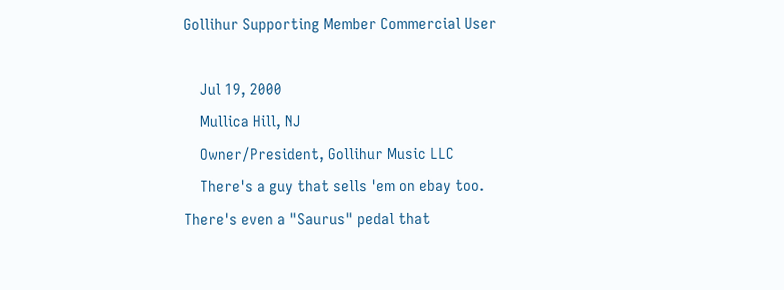Gollihur Supporting Member Commercial User

    Jul 19, 2000
    Mullica Hill, NJ
    Owner/President, Gollihur Music LLC
    There's a guy that sells 'em on ebay too. There's even a "Saurus" pedal that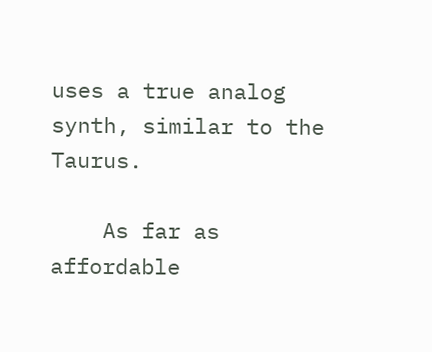uses a true analog synth, similar to the Taurus.

    As far as affordable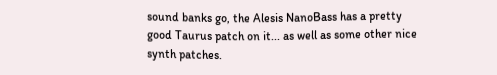sound banks go, the Alesis NanoBass has a pretty good Taurus patch on it... as well as some other nice synth patches.